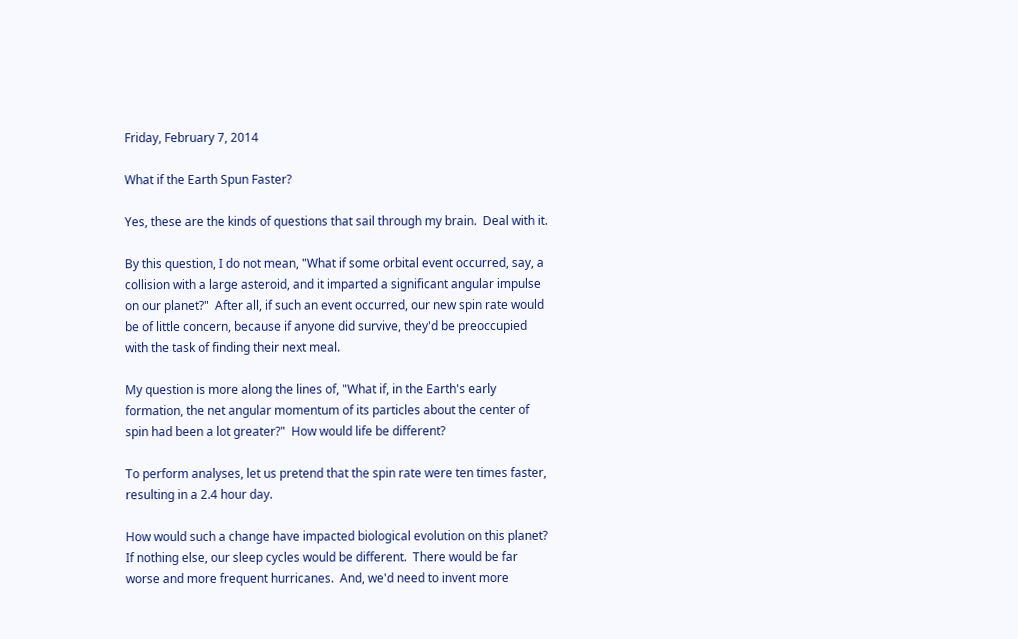Friday, February 7, 2014

What if the Earth Spun Faster?

Yes, these are the kinds of questions that sail through my brain.  Deal with it.

By this question, I do not mean, "What if some orbital event occurred, say, a collision with a large asteroid, and it imparted a significant angular impulse on our planet?"  After all, if such an event occurred, our new spin rate would be of little concern, because if anyone did survive, they'd be preoccupied with the task of finding their next meal.

My question is more along the lines of, "What if, in the Earth's early formation, the net angular momentum of its particles about the center of spin had been a lot greater?"  How would life be different?

To perform analyses, let us pretend that the spin rate were ten times faster, resulting in a 2.4 hour day.

How would such a change have impacted biological evolution on this planet?  If nothing else, our sleep cycles would be different.  There would be far worse and more frequent hurricanes.  And, we'd need to invent more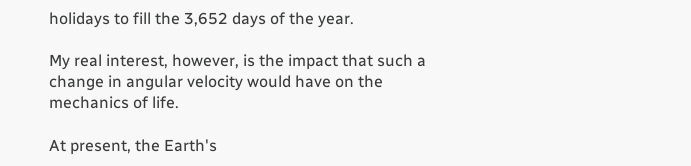holidays to fill the 3,652 days of the year.

My real interest, however, is the impact that such a change in angular velocity would have on the mechanics of life.

At present, the Earth's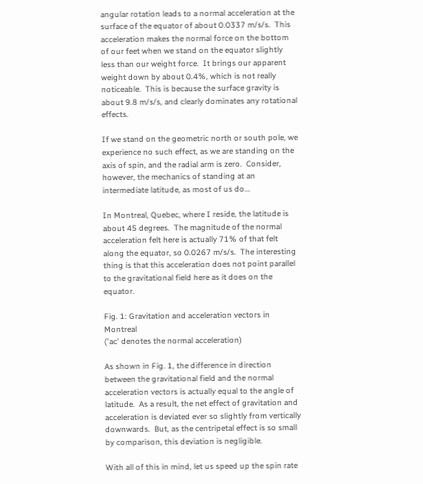angular rotation leads to a normal acceleration at the surface of the equator of about 0.0337 m/s/s.  This acceleration makes the normal force on the bottom of our feet when we stand on the equator slightly less than our weight force.  It brings our apparent weight down by about 0.4%, which is not really noticeable.  This is because the surface gravity is about 9.8 m/s/s, and clearly dominates any rotational effects.

If we stand on the geometric north or south pole, we experience no such effect, as we are standing on the axis of spin, and the radial arm is zero.  Consider, however, the mechanics of standing at an intermediate latitude, as most of us do...

In Montreal, Quebec, where I reside, the latitude is about 45 degrees.  The magnitude of the normal acceleration felt here is actually 71% of that felt along the equator, so 0.0267 m/s/s.  The interesting thing is that this acceleration does not point parallel to the gravitational field here as it does on the equator.

Fig. 1: Gravitation and acceleration vectors in Montreal
('ac' denotes the normal acceleration)

As shown in Fig. 1, the difference in direction between the gravitational field and the normal acceleration vectors is actually equal to the angle of latitude.  As a result, the net effect of gravitation and acceleration is deviated ever so slightly from vertically downwards.  But, as the centripetal effect is so small by comparison, this deviation is negligible.

With all of this in mind, let us speed up the spin rate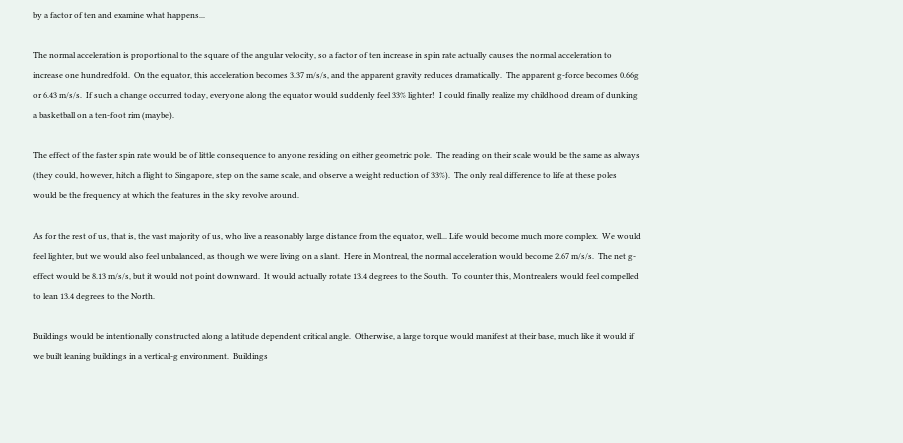by a factor of ten and examine what happens...

The normal acceleration is proportional to the square of the angular velocity, so a factor of ten increase in spin rate actually causes the normal acceleration to increase one hundredfold.  On the equator, this acceleration becomes 3.37 m/s/s, and the apparent gravity reduces dramatically.  The apparent g-force becomes 0.66g or 6.43 m/s/s.  If such a change occurred today, everyone along the equator would suddenly feel 33% lighter!  I could finally realize my childhood dream of dunking a basketball on a ten-foot rim (maybe).

The effect of the faster spin rate would be of little consequence to anyone residing on either geometric pole.  The reading on their scale would be the same as always (they could, however, hitch a flight to Singapore, step on the same scale, and observe a weight reduction of 33%).  The only real difference to life at these poles would be the frequency at which the features in the sky revolve around.

As for the rest of us, that is, the vast majority of us, who live a reasonably large distance from the equator, well... Life would become much more complex.  We would feel lighter, but we would also feel unbalanced, as though we were living on a slant.  Here in Montreal, the normal acceleration would become 2.67 m/s/s.  The net g-effect would be 8.13 m/s/s, but it would not point downward.  It would actually rotate 13.4 degrees to the South.  To counter this, Montrealers would feel compelled to lean 13.4 degrees to the North.

Buildings would be intentionally constructed along a latitude dependent critical angle.  Otherwise, a large torque would manifest at their base, much like it would if we built leaning buildings in a vertical-g environment.  Buildings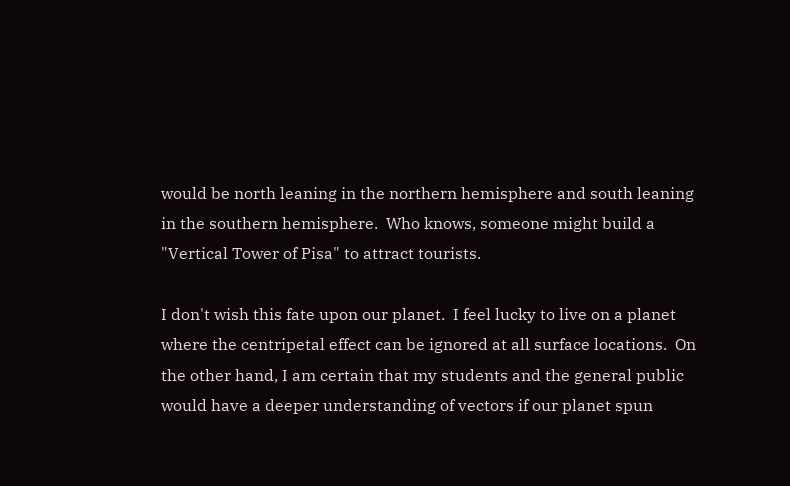would be north leaning in the northern hemisphere and south leaning in the southern hemisphere.  Who knows, someone might build a "Vertical Tower of Pisa" to attract tourists.

I don't wish this fate upon our planet.  I feel lucky to live on a planet where the centripetal effect can be ignored at all surface locations.  On the other hand, I am certain that my students and the general public would have a deeper understanding of vectors if our planet spun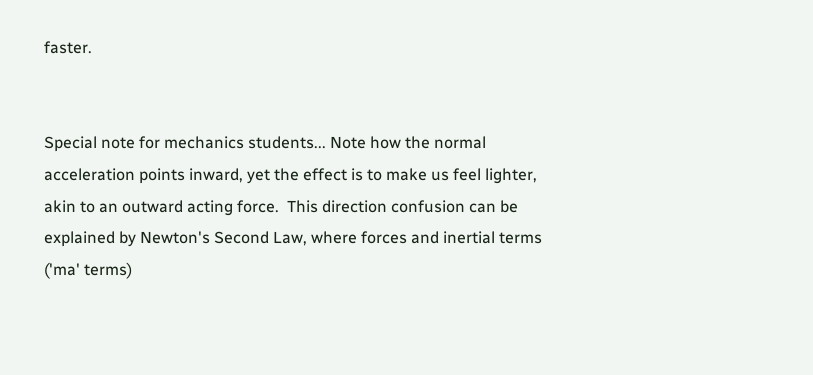faster.


Special note for mechanics students... Note how the normal acceleration points inward, yet the effect is to make us feel lighter, akin to an outward acting force.  This direction confusion can be explained by Newton's Second Law, where forces and inertial terms ('ma' terms)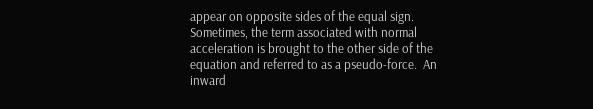appear on opposite sides of the equal sign.  Sometimes, the term associated with normal acceleration is brought to the other side of the equation and referred to as a pseudo-force.  An inward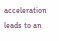acceleration leads to an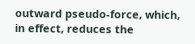outward pseudo-force, which, in effect, reduces the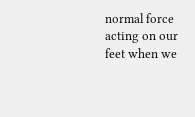normal force acting on our feet when we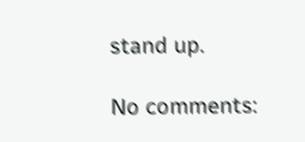stand up.

No comments: